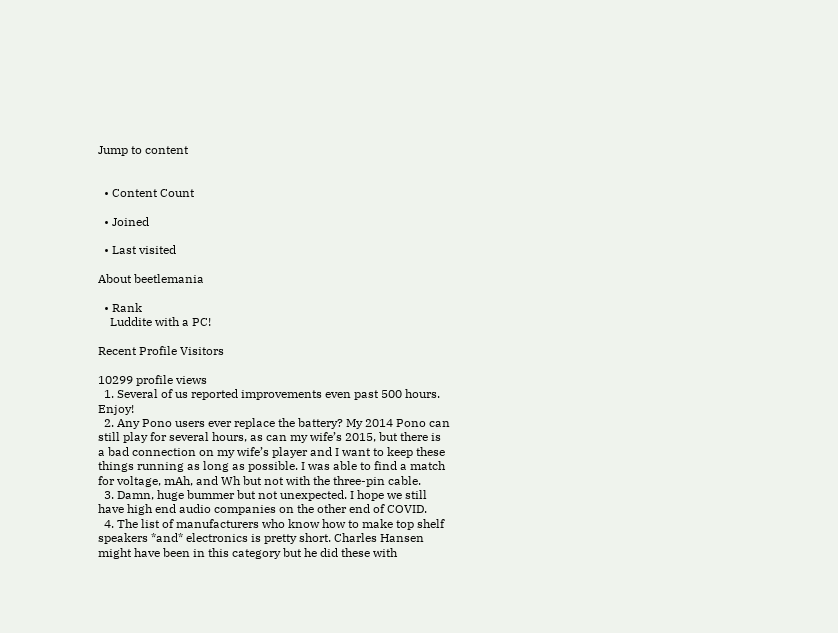Jump to content


  • Content Count

  • Joined

  • Last visited

About beetlemania

  • Rank
    Luddite with a PC!

Recent Profile Visitors

10299 profile views
  1. Several of us reported improvements even past 500 hours. Enjoy!
  2. Any Pono users ever replace the battery? My 2014 Pono can still play for several hours, as can my wife’s 2015, but there is a bad connection on my wife’s player and I want to keep these things running as long as possible. I was able to find a match for voltage, mAh, and Wh but not with the three-pin cable.
  3. Damn, huge bummer but not unexpected. I hope we still have high end audio companies on the other end of COVID.
  4. The list of manufacturers who know how to make top shelf speakers *and* electronics is pretty short. Charles Hansen might have been in this category but he did these with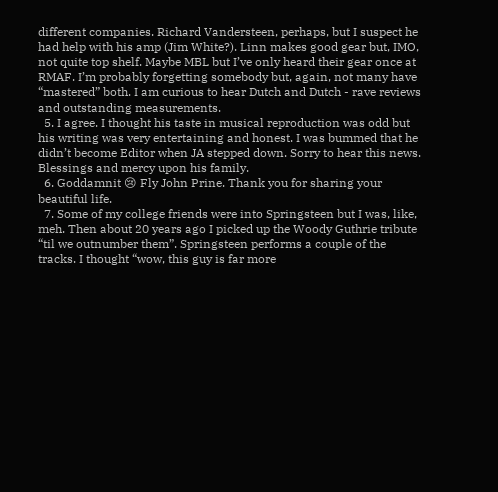different companies. Richard Vandersteen, perhaps, but I suspect he had help with his amp (Jim White?). Linn makes good gear but, IMO, not quite top shelf. Maybe MBL but I’ve only heard their gear once at RMAF. I’m probably forgetting somebody but, again, not many have “mastered” both. I am curious to hear Dutch and Dutch - rave reviews and outstanding measurements.
  5. I agree. I thought his taste in musical reproduction was odd but his writing was very entertaining and honest. I was bummed that he didn’t become Editor when JA stepped down. Sorry to hear this news. Blessings and mercy upon his family.
  6. Goddamnit 😢 Fly John Prine. Thank you for sharing your beautiful life.
  7. Some of my college friends were into Springsteen but I was, like, meh. Then about 20 years ago I picked up the Woody Guthrie tribute “til we outnumber them”. Springsteen performs a couple of the tracks. I thought “wow, this guy is far more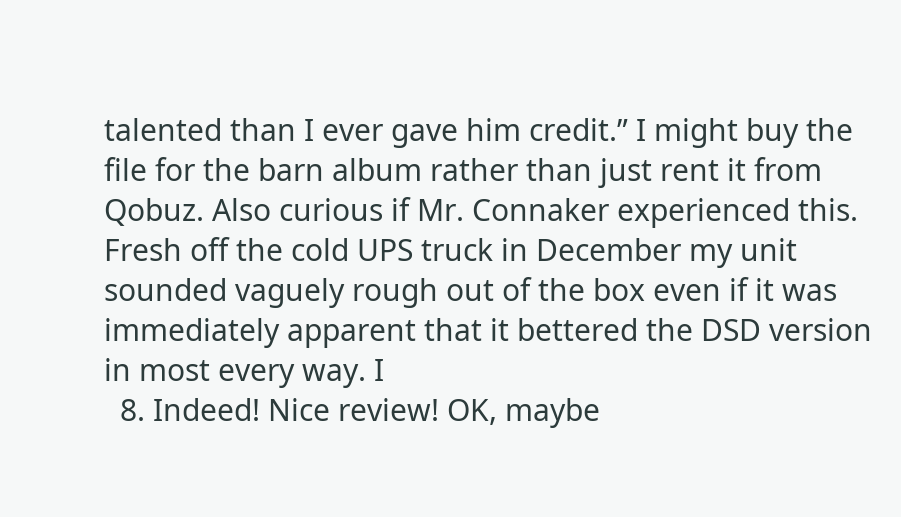talented than I ever gave him credit.” I might buy the file for the barn album rather than just rent it from Qobuz. Also curious if Mr. Connaker experienced this. Fresh off the cold UPS truck in December my unit sounded vaguely rough out of the box even if it was immediately apparent that it bettered the DSD version in most every way. I
  8. Indeed! Nice review! OK, maybe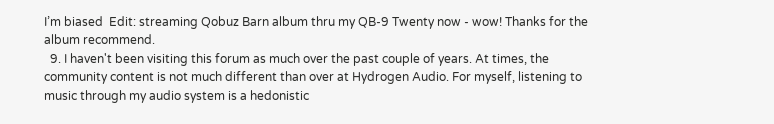I’m biased  Edit: streaming Qobuz Barn album thru my QB-9 Twenty now - wow! Thanks for the album recommend.
  9. I haven't been visiting this forum as much over the past couple of years. At times, the community content is not much different than over at Hydrogen Audio. For myself, listening to music through my audio system is a hedonistic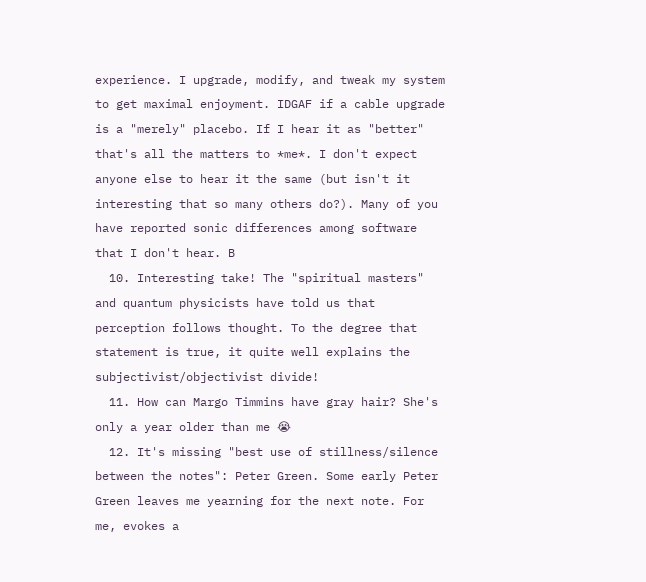experience. I upgrade, modify, and tweak my system to get maximal enjoyment. IDGAF if a cable upgrade is a "merely" placebo. If I hear it as "better" that's all the matters to *me*. I don't expect anyone else to hear it the same (but isn't it interesting that so many others do?). Many of you have reported sonic differences among software that I don't hear. B
  10. Interesting take! The "spiritual masters" and quantum physicists have told us that perception follows thought. To the degree that statement is true, it quite well explains the subjectivist/objectivist divide!
  11. How can Margo Timmins have gray hair? She's only a year older than me 😭
  12. It's missing "best use of stillness/silence between the notes": Peter Green. Some early Peter Green leaves me yearning for the next note. For me, evokes a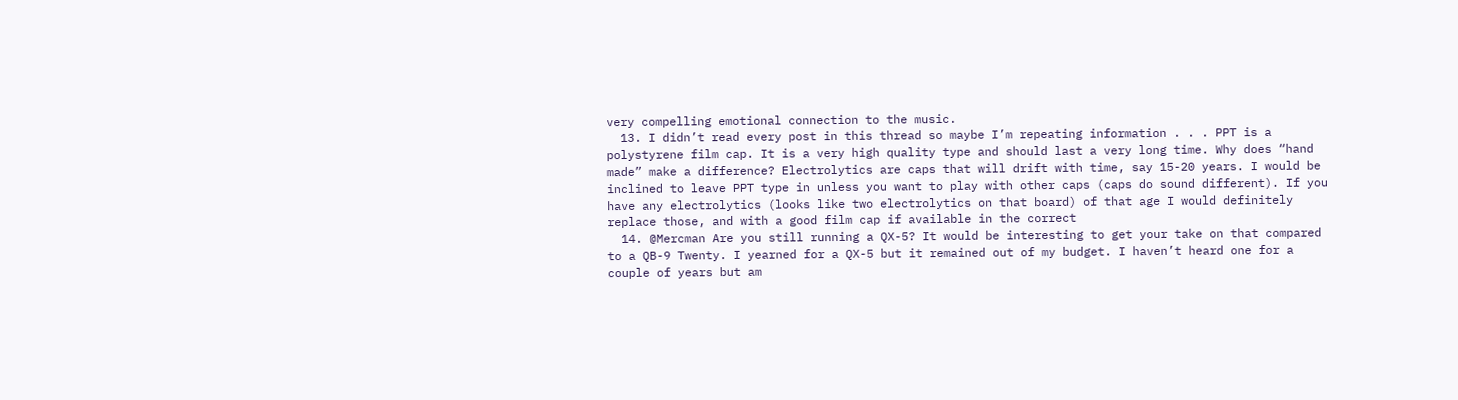very compelling emotional connection to the music.
  13. I didn’t read every post in this thread so maybe I’m repeating information . . . PPT is a polystyrene film cap. It is a very high quality type and should last a very long time. Why does “hand made” make a difference? Electrolytics are caps that will drift with time, say 15-20 years. I would be inclined to leave PPT type in unless you want to play with other caps (caps do sound different). If you have any electrolytics (looks like two electrolytics on that board) of that age I would definitely replace those, and with a good film cap if available in the correct
  14. @Mercman Are you still running a QX-5? It would be interesting to get your take on that compared to a QB-9 Twenty. I yearned for a QX-5 but it remained out of my budget. I haven’t heard one for a couple of years but am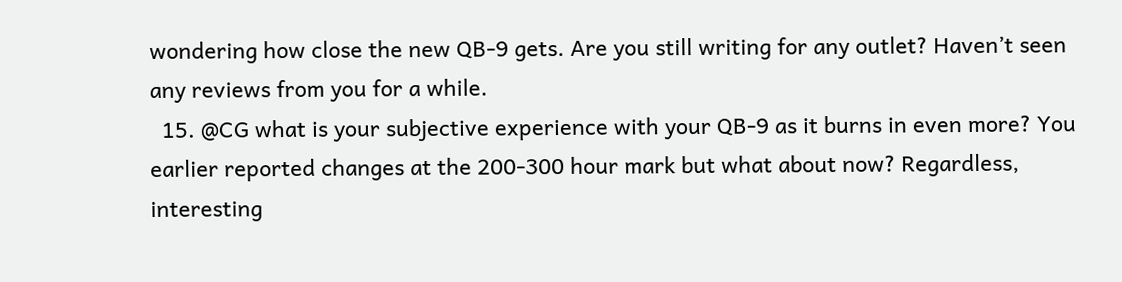wondering how close the new QB-9 gets. Are you still writing for any outlet? Haven’t seen any reviews from you for a while.
  15. @CG what is your subjective experience with your QB-9 as it burns in even more? You earlier reported changes at the 200-300 hour mark but what about now? Regardless, interesting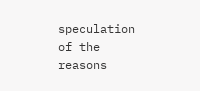speculation of the reasons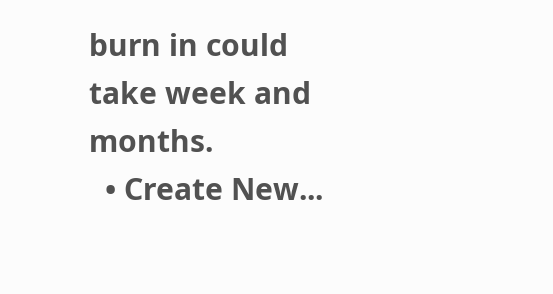burn in could take week and months.
  • Create New...